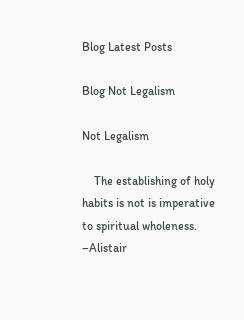Blog Latest Posts

Blog Not Legalism

Not Legalism

    The establishing of holy habits is not is imperative to spiritual wholeness. –Alistair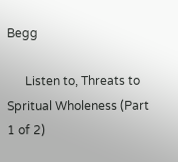Begg

      Listen to, Threats to Spritual Wholeness (Part 1 of 2)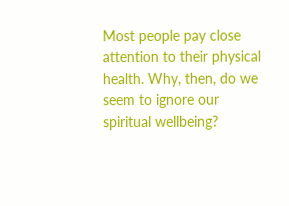Most people pay close attention to their physical health. Why, then, do we seem to ignore our spiritual wellbeing?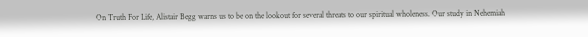On Truth For Life, Alistair Begg warns us to be on the lookout for several threats to our spiritual wholeness. Our study in Nehemiah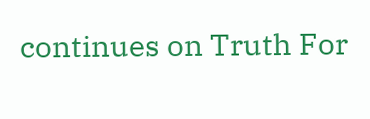continues on Truth For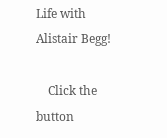Life with Alistair Begg!

    Click the button